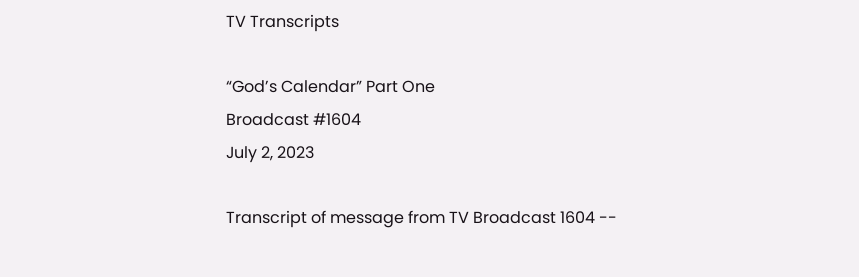TV Transcripts

“God’s Calendar” Part One
Broadcast #1604
July 2, 2023

Transcript of message from TV Broadcast 1604 --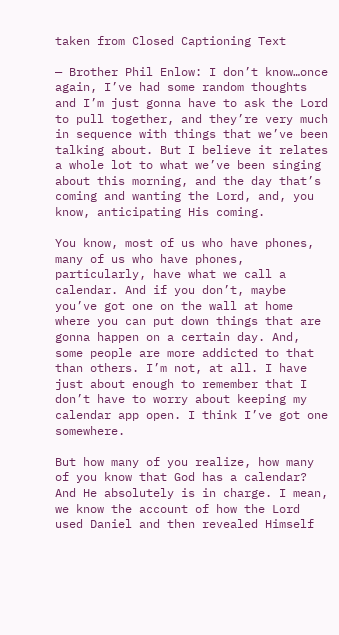taken from Closed Captioning Text

— Brother Phil Enlow: I don’t know…once again, I’ve had some random thoughts and I’m just gonna have to ask the Lord to pull together, and they’re very much in sequence with things that we’ve been talking about. But I believe it relates a whole lot to what we’ve been singing about this morning, and the day that’s coming and wanting the Lord, and, you know, anticipating His coming.

You know, most of us who have phones, many of us who have phones, particularly, have what we call a calendar. And if you don’t, maybe you’ve got one on the wall at home where you can put down things that are gonna happen on a certain day. And, some people are more addicted to that than others. I’m not, at all. I have just about enough to remember that I don’t have to worry about keeping my calendar app open. I think I’ve got one somewhere.

But how many of you realize, how many of you know that God has a calendar? And He absolutely is in charge. I mean, we know the account of how the Lord used Daniel and then revealed Himself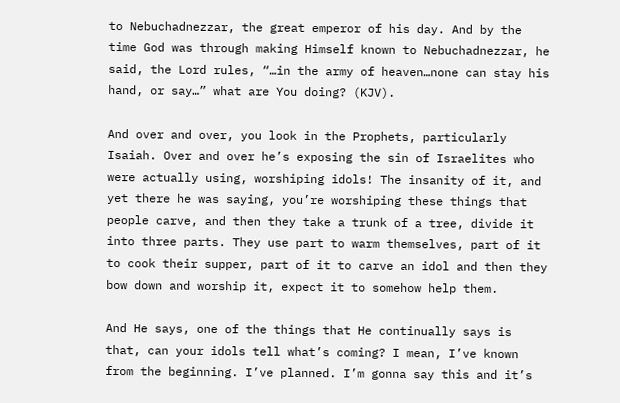to Nebuchadnezzar, the great emperor of his day. And by the time God was through making Himself known to Nebuchadnezzar, he said, the Lord rules, “…in the army of heaven…none can stay his hand, or say…” what are You doing? (KJV).

And over and over, you look in the Prophets, particularly Isaiah. Over and over he’s exposing the sin of Israelites who were actually using, worshiping idols! The insanity of it, and yet there he was saying, you’re worshiping these things that people carve, and then they take a trunk of a tree, divide it into three parts. They use part to warm themselves, part of it to cook their supper, part of it to carve an idol and then they bow down and worship it, expect it to somehow help them.

And He says, one of the things that He continually says is that, can your idols tell what’s coming? I mean, I’ve known from the beginning. I’ve planned. I’m gonna say this and it’s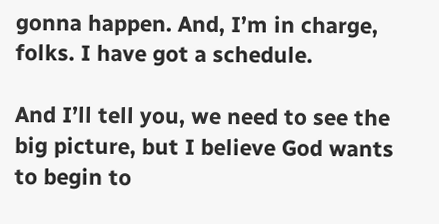gonna happen. And, I’m in charge, folks. I have got a schedule.

And I’ll tell you, we need to see the big picture, but I believe God wants to begin to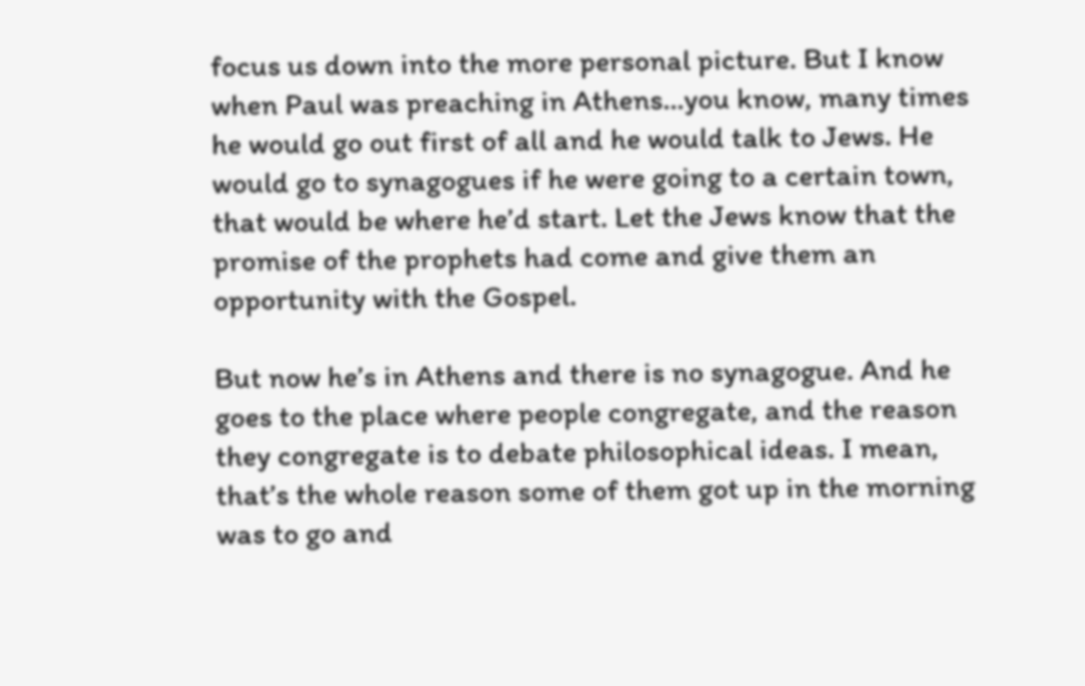focus us down into the more personal picture. But I know when Paul was preaching in Athens…you know, many times he would go out first of all and he would talk to Jews. He would go to synagogues if he were going to a certain town, that would be where he’d start. Let the Jews know that the promise of the prophets had come and give them an opportunity with the Gospel.

But now he’s in Athens and there is no synagogue. And he goes to the place where people congregate, and the reason they congregate is to debate philosophical ideas. I mean, that’s the whole reason some of them got up in the morning was to go and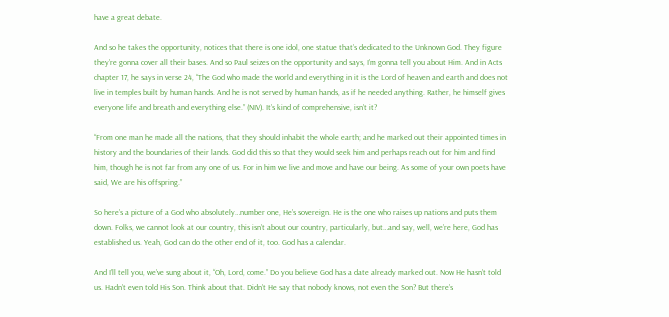have a great debate.

And so he takes the opportunity, notices that there is one idol, one statue that’s dedicated to the Unknown God. They figure they’re gonna cover all their bases. And so Paul seizes on the opportunity and says, I’m gonna tell you about Him. And in Acts chapter 17, he says in verse 24, “The God who made the world and everything in it is the Lord of heaven and earth and does not live in temples built by human hands. And he is not served by human hands, as if he needed anything. Rather, he himself gives everyone life and breath and everything else.” (NIV). It’s kind of comprehensive, isn’t it?

“From one man he made all the nations, that they should inhabit the whole earth; and he marked out their appointed times in history and the boundaries of their lands. God did this so that they would seek him and perhaps reach out for him and find him, though he is not far from any one of us. For in him we live and move and have our being. As some of your own poets have said, We are his offspring.”

So here’s a picture of a God who absolutely…number one, He’s sovereign. He is the one who raises up nations and puts them down. Folks, we cannot look at our country, this isn’t about our country, particularly, but…and say, well, we’re here, God has established us. Yeah, God can do the other end of it, too. God has a calendar.

And I’ll tell you, we’ve sung about it, “Oh, Lord, come.” Do you believe God has a date already marked out. Now He hasn’t told us. Hadn’t even told His Son. Think about that. Didn’t He say that nobody knows, not even the Son? But there’s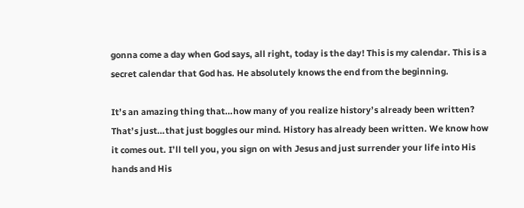gonna come a day when God says, all right, today is the day! This is my calendar. This is a secret calendar that God has. He absolutely knows the end from the beginning.

It’s an amazing thing that…how many of you realize history’s already been written? That’s just…that just boggles our mind. History has already been written. We know how it comes out. I’ll tell you, you sign on with Jesus and just surrender your life into His hands and His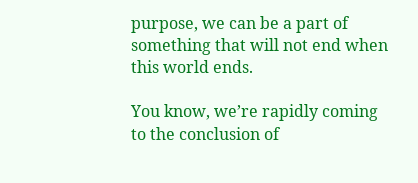purpose, we can be a part of something that will not end when this world ends.

You know, we’re rapidly coming to the conclusion of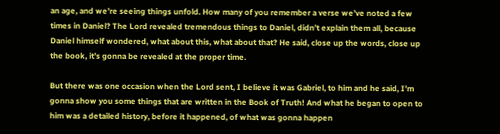an age, and we’re seeing things unfold. How many of you remember a verse we’ve noted a few times in Daniel? The Lord revealed tremendous things to Daniel, didn’t explain them all, because Daniel himself wondered, what about this, what about that? He said, close up the words, close up the book, it’s gonna be revealed at the proper time.

But there was one occasion when the Lord sent, I believe it was Gabriel, to him and he said, I’m gonna show you some things that are written in the Book of Truth! And what he began to open to him was a detailed history, before it happened, of what was gonna happen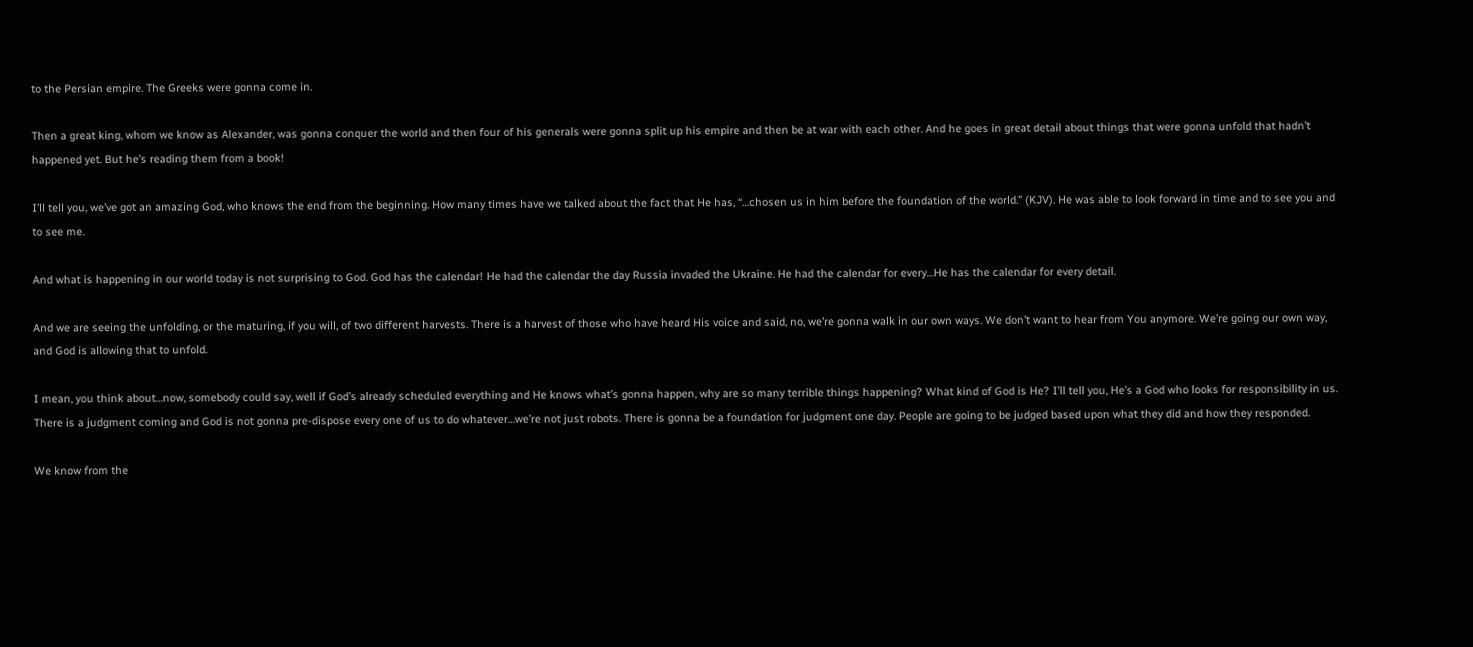to the Persian empire. The Greeks were gonna come in.

Then a great king, whom we know as Alexander, was gonna conquer the world and then four of his generals were gonna split up his empire and then be at war with each other. And he goes in great detail about things that were gonna unfold that hadn’t happened yet. But he’s reading them from a book!

I’ll tell you, we’ve got an amazing God, who knows the end from the beginning. How many times have we talked about the fact that He has, “…chosen us in him before the foundation of the world.” (KJV). He was able to look forward in time and to see you and to see me.

And what is happening in our world today is not surprising to God. God has the calendar! He had the calendar the day Russia invaded the Ukraine. He had the calendar for every…He has the calendar for every detail.

And we are seeing the unfolding, or the maturing, if you will, of two different harvests. There is a harvest of those who have heard His voice and said, no, we’re gonna walk in our own ways. We don’t want to hear from You anymore. We’re going our own way, and God is allowing that to unfold.

I mean, you think about…now, somebody could say, well if God’s already scheduled everything and He knows what’s gonna happen, why are so many terrible things happening? What kind of God is He? I’ll tell you, He’s a God who looks for responsibility in us. There is a judgment coming and God is not gonna pre-dispose every one of us to do whatever…we’re not just robots. There is gonna be a foundation for judgment one day. People are going to be judged based upon what they did and how they responded.

We know from the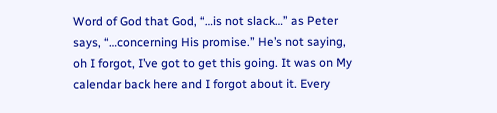Word of God that God, “…is not slack…” as Peter says, “…concerning His promise.” He’s not saying, oh I forgot, I’ve got to get this going. It was on My calendar back here and I forgot about it. Every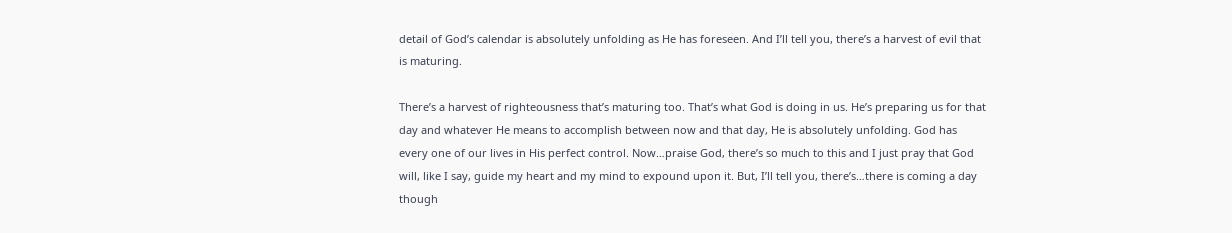detail of God’s calendar is absolutely unfolding as He has foreseen. And I’ll tell you, there’s a harvest of evil that is maturing.

There’s a harvest of righteousness that’s maturing too. That’s what God is doing in us. He’s preparing us for that day and whatever He means to accomplish between now and that day, He is absolutely unfolding. God has every one of our lives in His perfect control. Now…praise God, there’s so much to this and I just pray that God will, like I say, guide my heart and my mind to expound upon it. But, I’ll tell you, there’s…there is coming a day though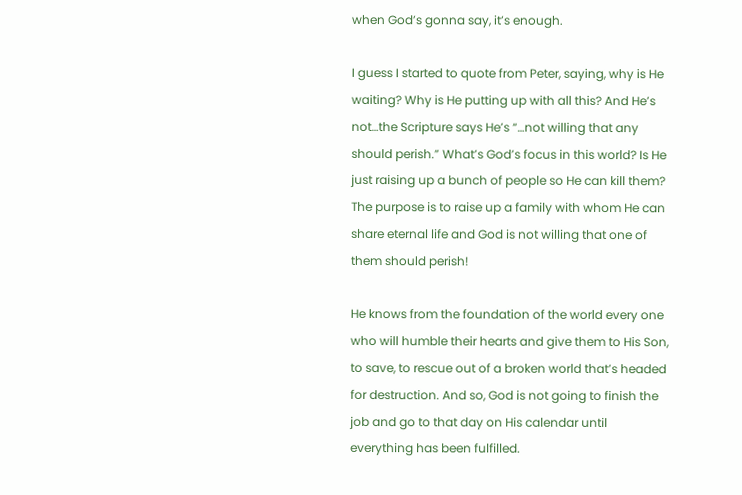when God’s gonna say, it’s enough.

I guess I started to quote from Peter, saying, why is He waiting? Why is He putting up with all this? And He’s not…the Scripture says He’s “…not willing that any should perish.” What’s God’s focus in this world? Is He just raising up a bunch of people so He can kill them? The purpose is to raise up a family with whom He can share eternal life and God is not willing that one of them should perish!

He knows from the foundation of the world every one who will humble their hearts and give them to His Son, to save, to rescue out of a broken world that’s headed for destruction. And so, God is not going to finish the job and go to that day on His calendar until everything has been fulfilled.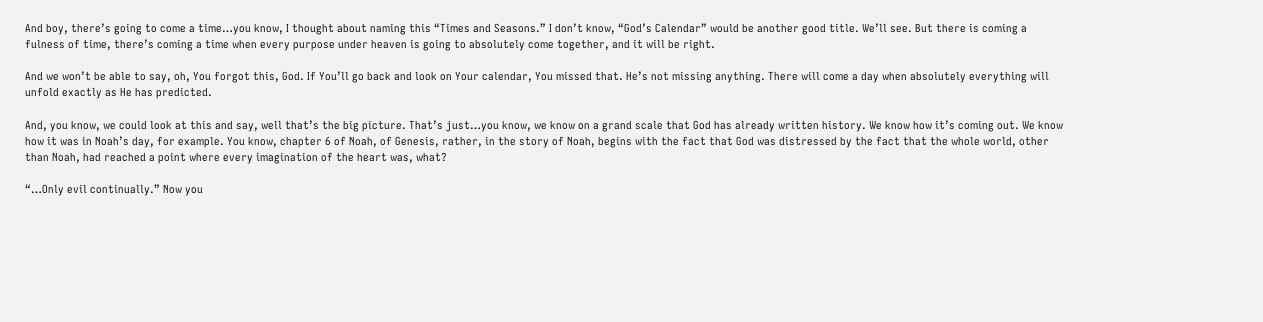And boy, there’s going to come a time…you know, I thought about naming this “Times and Seasons.” I don’t know, “God’s Calendar” would be another good title. We’ll see. But there is coming a fulness of time, there’s coming a time when every purpose under heaven is going to absolutely come together, and it will be right.

And we won’t be able to say, oh, You forgot this, God. If You’ll go back and look on Your calendar, You missed that. He’s not missing anything. There will come a day when absolutely everything will unfold exactly as He has predicted.

And, you know, we could look at this and say, well that’s the big picture. That’s just…you know, we know on a grand scale that God has already written history. We know how it’s coming out. We know how it was in Noah’s day, for example. You know, chapter 6 of Noah, of Genesis, rather, in the story of Noah, begins with the fact that God was distressed by the fact that the whole world, other than Noah, had reached a point where every imagination of the heart was, what?

“…Only evil continually.” Now you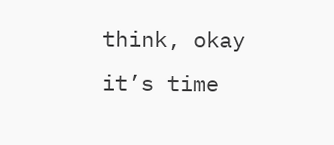think, okay it’s time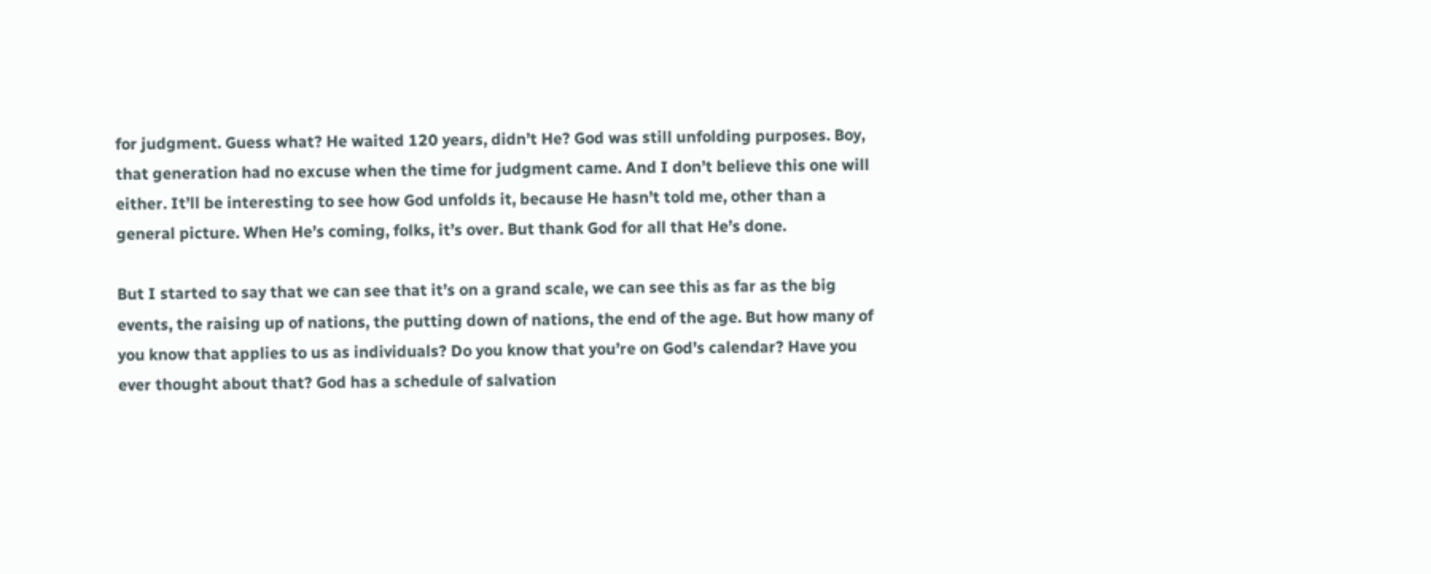for judgment. Guess what? He waited 120 years, didn’t He? God was still unfolding purposes. Boy, that generation had no excuse when the time for judgment came. And I don’t believe this one will either. It’ll be interesting to see how God unfolds it, because He hasn’t told me, other than a general picture. When He’s coming, folks, it’s over. But thank God for all that He’s done.

But I started to say that we can see that it’s on a grand scale, we can see this as far as the big events, the raising up of nations, the putting down of nations, the end of the age. But how many of you know that applies to us as individuals? Do you know that you’re on God’s calendar? Have you ever thought about that? God has a schedule of salvation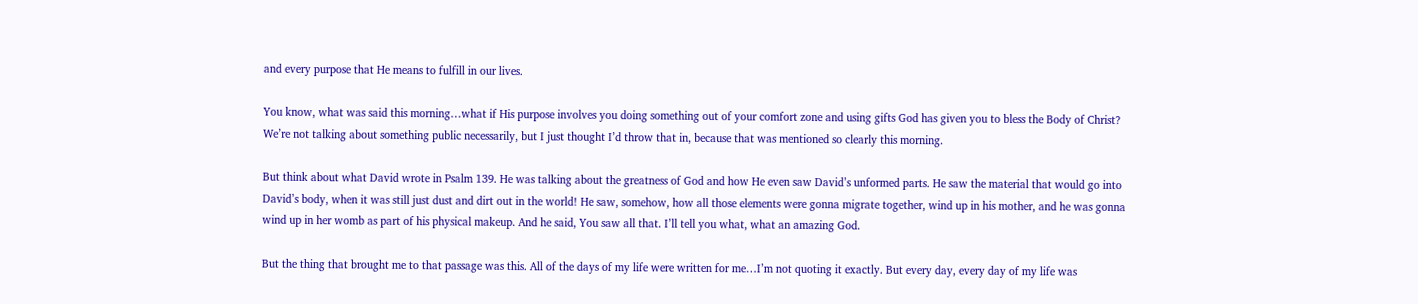and every purpose that He means to fulfill in our lives.

You know, what was said this morning…what if His purpose involves you doing something out of your comfort zone and using gifts God has given you to bless the Body of Christ? We’re not talking about something public necessarily, but I just thought I’d throw that in, because that was mentioned so clearly this morning.

But think about what David wrote in Psalm 139. He was talking about the greatness of God and how He even saw David’s unformed parts. He saw the material that would go into David’s body, when it was still just dust and dirt out in the world! He saw, somehow, how all those elements were gonna migrate together, wind up in his mother, and he was gonna wind up in her womb as part of his physical makeup. And he said, You saw all that. I’ll tell you what, what an amazing God.

But the thing that brought me to that passage was this. All of the days of my life were written for me…I’m not quoting it exactly. But every day, every day of my life was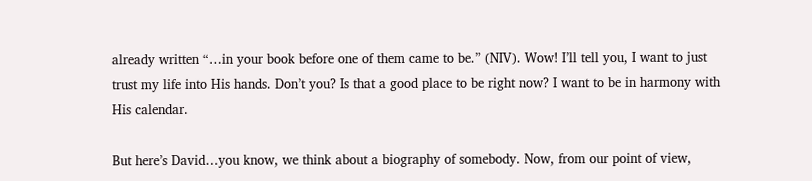already written “…in your book before one of them came to be.” (NIV). Wow! I’ll tell you, I want to just trust my life into His hands. Don’t you? Is that a good place to be right now? I want to be in harmony with His calendar.

But here’s David…you know, we think about a biography of somebody. Now, from our point of view,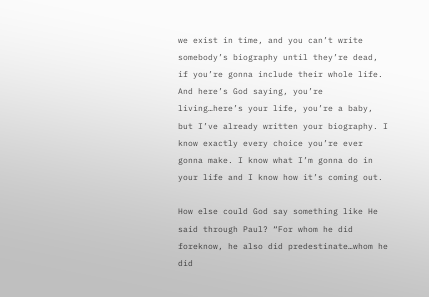we exist in time, and you can’t write somebody’s biography until they’re dead, if you’re gonna include their whole life. And here’s God saying, you’re living…here’s your life, you’re a baby, but I’ve already written your biography. I know exactly every choice you’re ever gonna make. I know what I’m gonna do in your life and I know how it’s coming out.

How else could God say something like He said through Paul? “For whom he did foreknow, he also did predestinate…whom he did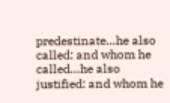predestinate…he also called: and whom he called…he also justified: and whom he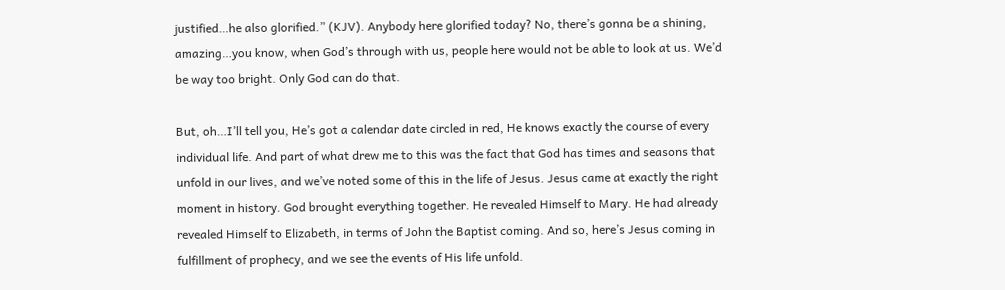justified…he also glorified.” (KJV). Anybody here glorified today? No, there’s gonna be a shining, amazing…you know, when God’s through with us, people here would not be able to look at us. We’d be way too bright. Only God can do that.

But, oh…I’ll tell you, He’s got a calendar date circled in red, He knows exactly the course of every individual life. And part of what drew me to this was the fact that God has times and seasons that unfold in our lives, and we’ve noted some of this in the life of Jesus. Jesus came at exactly the right moment in history. God brought everything together. He revealed Himself to Mary. He had already revealed Himself to Elizabeth, in terms of John the Baptist coming. And so, here’s Jesus coming in fulfillment of prophecy, and we see the events of His life unfold.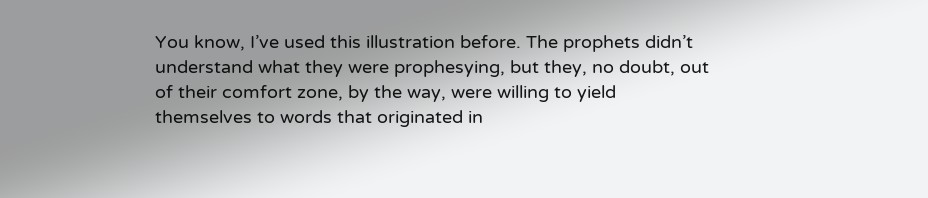You know, I’ve used this illustration before. The prophets didn’t understand what they were prophesying, but they, no doubt, out of their comfort zone, by the way, were willing to yield themselves to words that originated in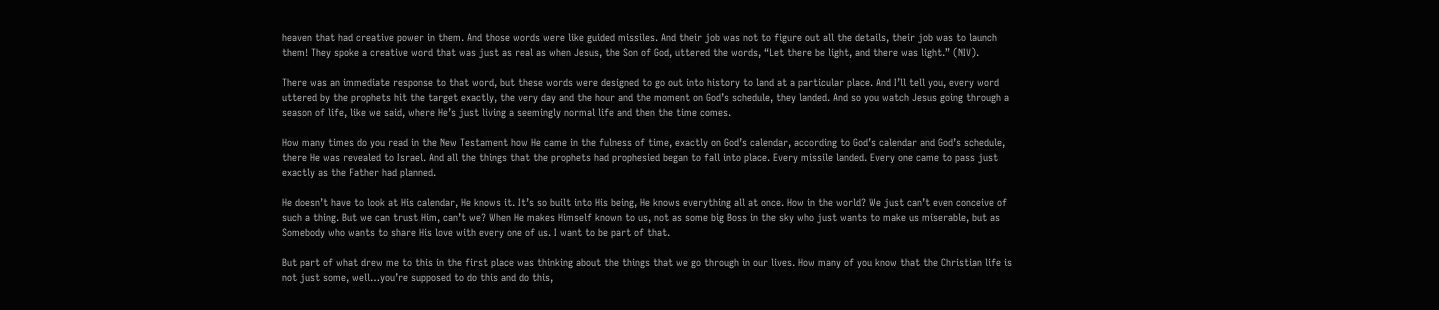heaven that had creative power in them. And those words were like guided missiles. And their job was not to figure out all the details, their job was to launch them! They spoke a creative word that was just as real as when Jesus, the Son of God, uttered the words, “Let there be light, and there was light.” (NIV).

There was an immediate response to that word, but these words were designed to go out into history to land at a particular place. And I’ll tell you, every word uttered by the prophets hit the target exactly, the very day and the hour and the moment on God’s schedule, they landed. And so you watch Jesus going through a season of life, like we said, where He’s just living a seemingly normal life and then the time comes.

How many times do you read in the New Testament how He came in the fulness of time, exactly on God’s calendar, according to God’s calendar and God’s schedule, there He was revealed to Israel. And all the things that the prophets had prophesied began to fall into place. Every missile landed. Every one came to pass just exactly as the Father had planned.

He doesn’t have to look at His calendar, He knows it. It’s so built into His being, He knows everything all at once. How in the world? We just can’t even conceive of such a thing. But we can trust Him, can’t we? When He makes Himself known to us, not as some big Boss in the sky who just wants to make us miserable, but as Somebody who wants to share His love with every one of us. I want to be part of that.

But part of what drew me to this in the first place was thinking about the things that we go through in our lives. How many of you know that the Christian life is not just some, well…you’re supposed to do this and do this,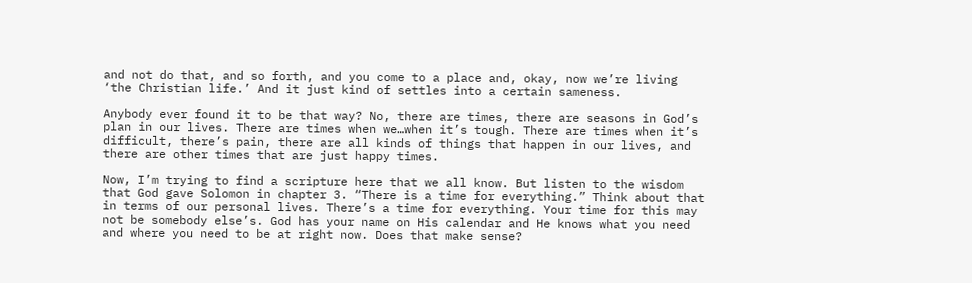and not do that, and so forth, and you come to a place and, okay, now we’re living ‘the Christian life.’ And it just kind of settles into a certain sameness.

Anybody ever found it to be that way? No, there are times, there are seasons in God’s plan in our lives. There are times when we…when it’s tough. There are times when it’s difficult, there’s pain, there are all kinds of things that happen in our lives, and there are other times that are just happy times.

Now, I’m trying to find a scripture here that we all know. But listen to the wisdom that God gave Solomon in chapter 3. “There is a time for everything.” Think about that in terms of our personal lives. There’s a time for everything. Your time for this may not be somebody else’s. God has your name on His calendar and He knows what you need and where you need to be at right now. Does that make sense?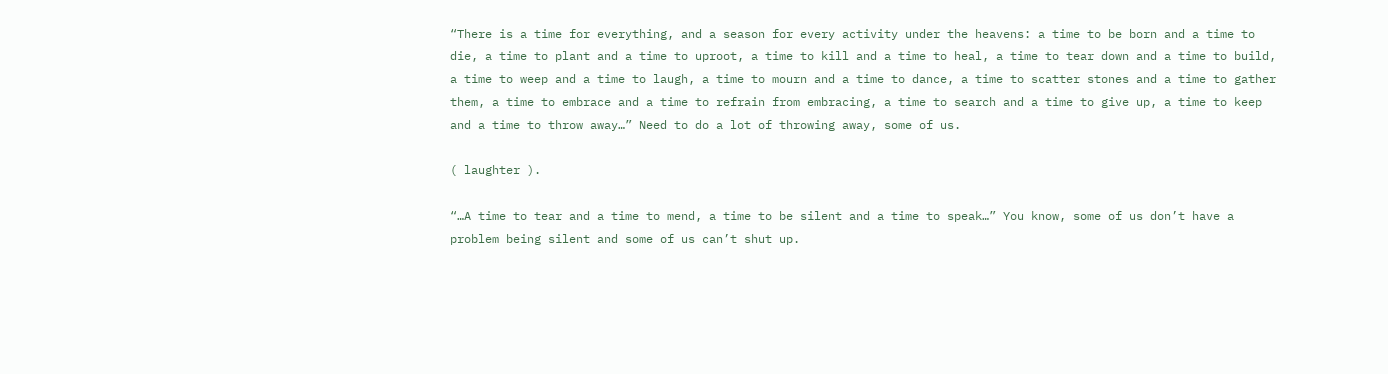“There is a time for everything, and a season for every activity under the heavens: a time to be born and a time to die, a time to plant and a time to uproot, a time to kill and a time to heal, a time to tear down and a time to build, a time to weep and a time to laugh, a time to mourn and a time to dance, a time to scatter stones and a time to gather them, a time to embrace and a time to refrain from embracing, a time to search and a time to give up, a time to keep and a time to throw away…” Need to do a lot of throwing away, some of us.

( laughter ).

“…A time to tear and a time to mend, a time to be silent and a time to speak…” You know, some of us don’t have a problem being silent and some of us can’t shut up.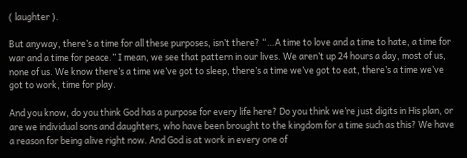( laughter ).

But anyway, there’s a time for all these purposes, isn’t there? “…A time to love and a time to hate, a time for war and a time for peace.” I mean, we see that pattern in our lives. We aren’t up 24 hours a day, most of us, none of us. We know there’s a time we’ve got to sleep, there’s a time we’ve got to eat, there’s a time we’ve got to work, time for play.

And you know, do you think God has a purpose for every life here? Do you think we’re just digits in His plan, or are we individual sons and daughters, who have been brought to the kingdom for a time such as this? We have a reason for being alive right now. And God is at work in every one of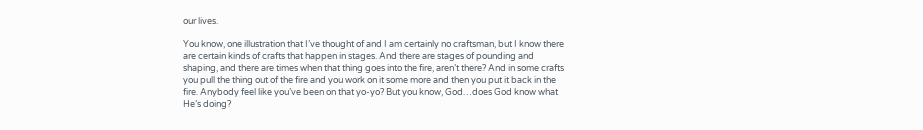our lives.

You know, one illustration that I’ve thought of and I am certainly no craftsman, but I know there are certain kinds of crafts that happen in stages. And there are stages of pounding and shaping, and there are times when that thing goes into the fire, aren’t there? And in some crafts you pull the thing out of the fire and you work on it some more and then you put it back in the fire. Anybody feel like you’ve been on that yo-yo? But you know, God…does God know what He’s doing?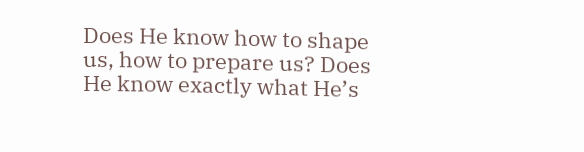Does He know how to shape us, how to prepare us? Does He know exactly what He’s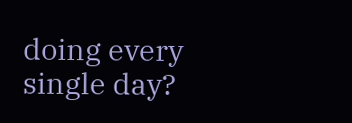doing every single day?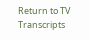Return to TV Transcripts